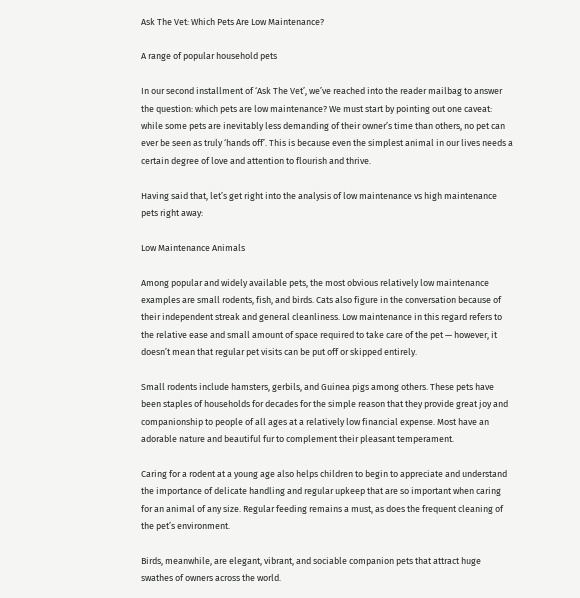Ask The Vet: Which Pets Are Low Maintenance?

A range of popular household pets

In our second installment of ‘Ask The Vet’, we’ve reached into the reader mailbag to answer the question: which pets are low maintenance? We must start by pointing out one caveat: while some pets are inevitably less demanding of their owner’s time than others, no pet can ever be seen as truly ‘hands off’. This is because even the simplest animal in our lives needs a certain degree of love and attention to flourish and thrive.

Having said that, let’s get right into the analysis of low maintenance vs high maintenance pets right away:

Low Maintenance Animals

Among popular and widely available pets, the most obvious relatively low maintenance examples are small rodents, fish, and birds. Cats also figure in the conversation because of their independent streak and general cleanliness. Low maintenance in this regard refers to the relative ease and small amount of space required to take care of the pet — however, it doesn’t mean that regular pet visits can be put off or skipped entirely.

Small rodents include hamsters, gerbils, and Guinea pigs among others. These pets have been staples of households for decades for the simple reason that they provide great joy and companionship to people of all ages at a relatively low financial expense. Most have an adorable nature and beautiful fur to complement their pleasant temperament.

Caring for a rodent at a young age also helps children to begin to appreciate and understand the importance of delicate handling and regular upkeep that are so important when caring for an animal of any size. Regular feeding remains a must, as does the frequent cleaning of the pet’s environment.

Birds, meanwhile, are elegant, vibrant, and sociable companion pets that attract huge swathes of owners across the world.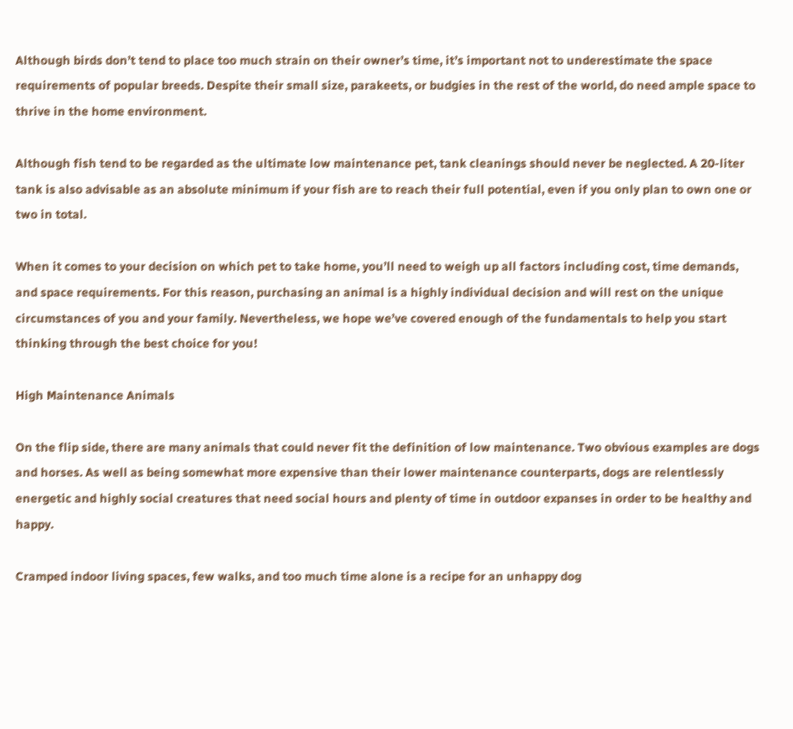Although birds don’t tend to place too much strain on their owner’s time, it’s important not to underestimate the space requirements of popular breeds. Despite their small size, parakeets, or budgies in the rest of the world, do need ample space to thrive in the home environment.

Although fish tend to be regarded as the ultimate low maintenance pet, tank cleanings should never be neglected. A 20-liter tank is also advisable as an absolute minimum if your fish are to reach their full potential, even if you only plan to own one or two in total.

When it comes to your decision on which pet to take home, you’ll need to weigh up all factors including cost, time demands, and space requirements. For this reason, purchasing an animal is a highly individual decision and will rest on the unique circumstances of you and your family. Nevertheless, we hope we’ve covered enough of the fundamentals to help you start thinking through the best choice for you!

High Maintenance Animals

On the flip side, there are many animals that could never fit the definition of low maintenance. Two obvious examples are dogs and horses. As well as being somewhat more expensive than their lower maintenance counterparts, dogs are relentlessly energetic and highly social creatures that need social hours and plenty of time in outdoor expanses in order to be healthy and happy.

Cramped indoor living spaces, few walks, and too much time alone is a recipe for an unhappy dog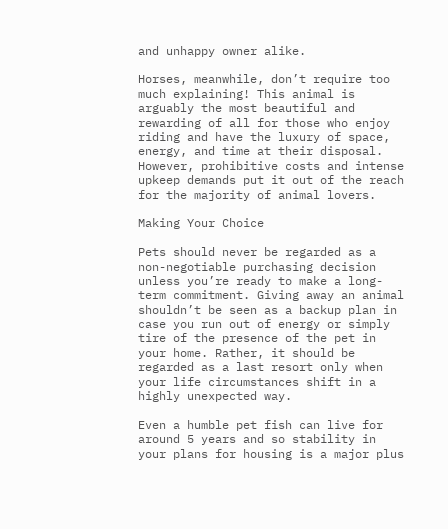and unhappy owner alike.

Horses, meanwhile, don’t require too much explaining! This animal is arguably the most beautiful and rewarding of all for those who enjoy riding and have the luxury of space, energy, and time at their disposal. However, prohibitive costs and intense upkeep demands put it out of the reach for the majority of animal lovers.

Making Your Choice

Pets should never be regarded as a non-negotiable purchasing decision unless you’re ready to make a long-term commitment. Giving away an animal shouldn’t be seen as a backup plan in case you run out of energy or simply tire of the presence of the pet in your home. Rather, it should be regarded as a last resort only when your life circumstances shift in a highly unexpected way.

Even a humble pet fish can live for around 5 years and so stability in your plans for housing is a major plus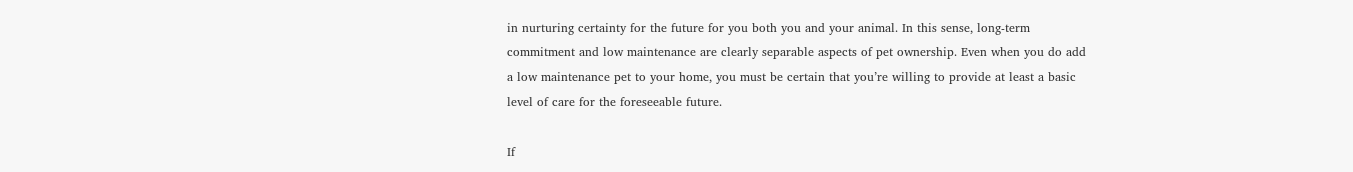in nurturing certainty for the future for you both you and your animal. In this sense, long-term commitment and low maintenance are clearly separable aspects of pet ownership. Even when you do add a low maintenance pet to your home, you must be certain that you’re willing to provide at least a basic level of care for the foreseeable future.

If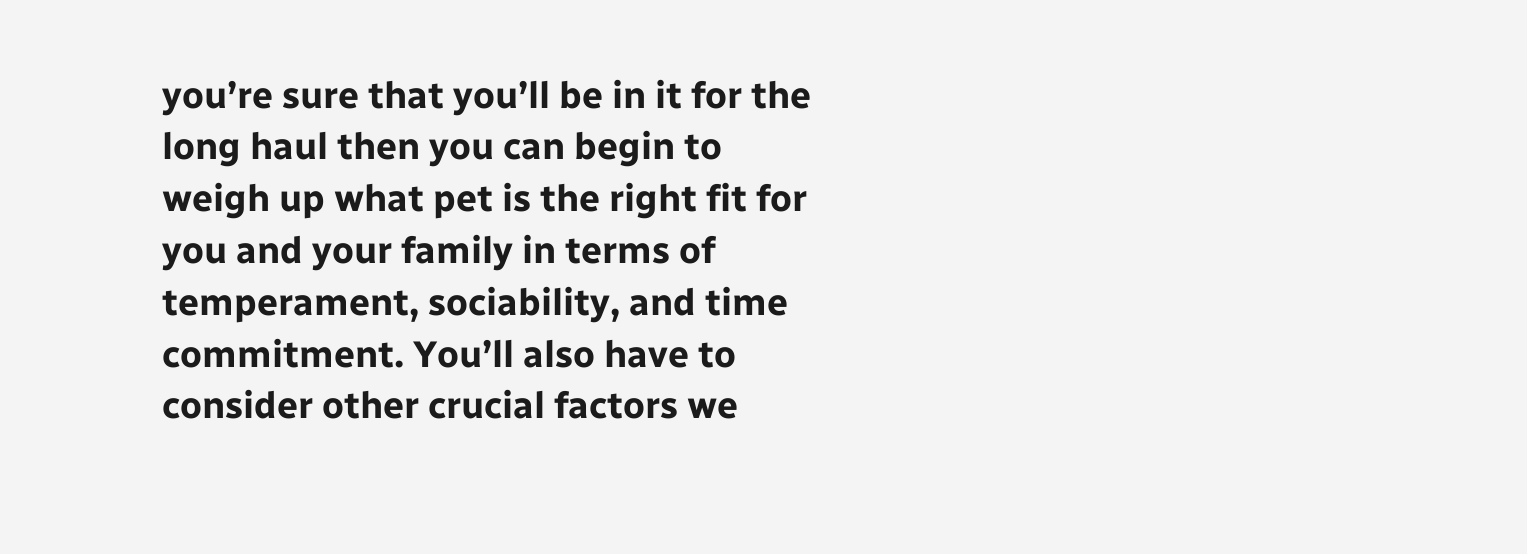you’re sure that you’ll be in it for the long haul then you can begin to weigh up what pet is the right fit for you and your family in terms of temperament, sociability, and time commitment. You’ll also have to consider other crucial factors we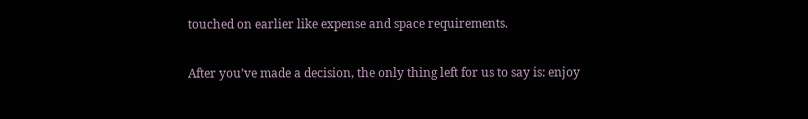touched on earlier like expense and space requirements.

After you’ve made a decision, the only thing left for us to say is: enjoy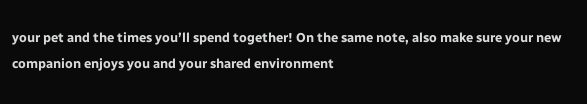your pet and the times you’ll spend together! On the same note, also make sure your new companion enjoys you and your shared environment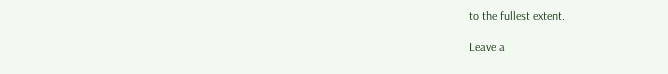to the fullest extent.

Leave a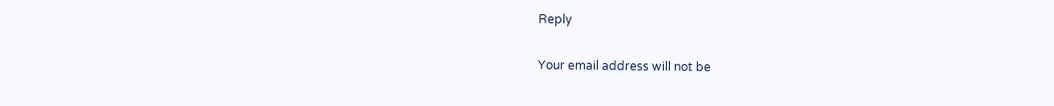Reply

Your email address will not be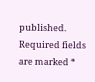published. Required fields are marked *